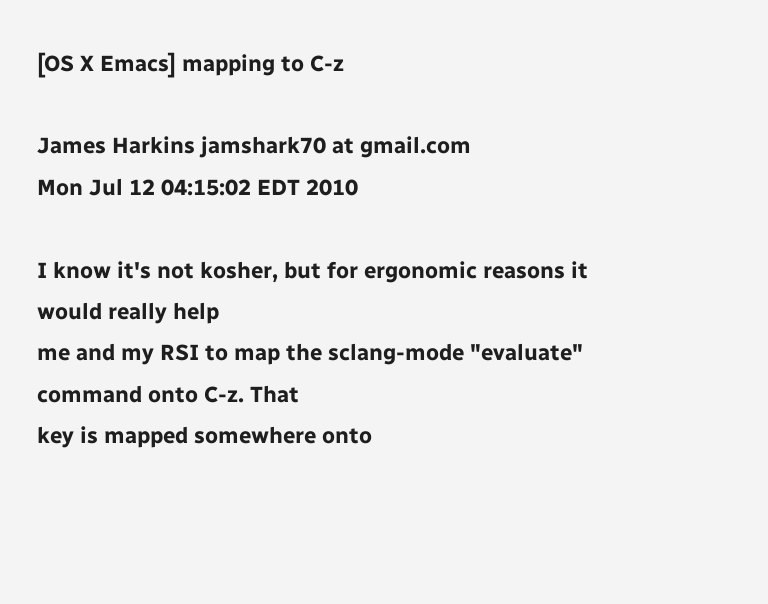[OS X Emacs] mapping to C-z

James Harkins jamshark70 at gmail.com
Mon Jul 12 04:15:02 EDT 2010

I know it's not kosher, but for ergonomic reasons it would really help
me and my RSI to map the sclang-mode "evaluate" command onto C-z. That
key is mapped somewhere onto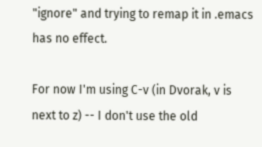"ignore" and trying to remap it in .emacs
has no effect.

For now I'm using C-v (in Dvorak, v is next to z) -- I don't use the old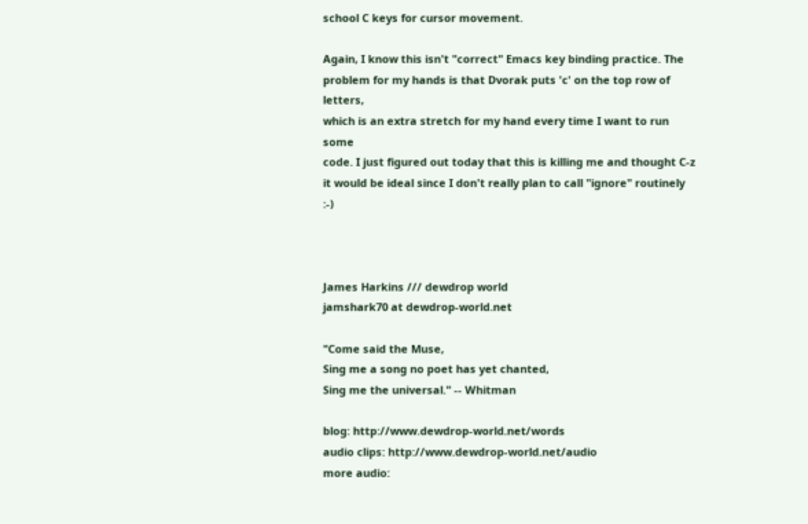school C keys for cursor movement.

Again, I know this isn't "correct" Emacs key binding practice. The
problem for my hands is that Dvorak puts 'c' on the top row of letters,
which is an extra stretch for my hand every time I want to run some
code. I just figured out today that this is killing me and thought C-z
it would be ideal since I don't really plan to call "ignore" routinely :-)



James Harkins /// dewdrop world
jamshark70 at dewdrop-world.net

"Come said the Muse,
Sing me a song no poet has yet chanted,
Sing me the universal." -- Whitman

blog: http://www.dewdrop-world.net/words
audio clips: http://www.dewdrop-world.net/audio
more audio: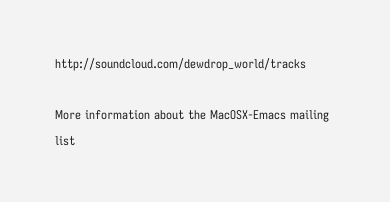http://soundcloud.com/dewdrop_world/tracks

More information about the MacOSX-Emacs mailing list